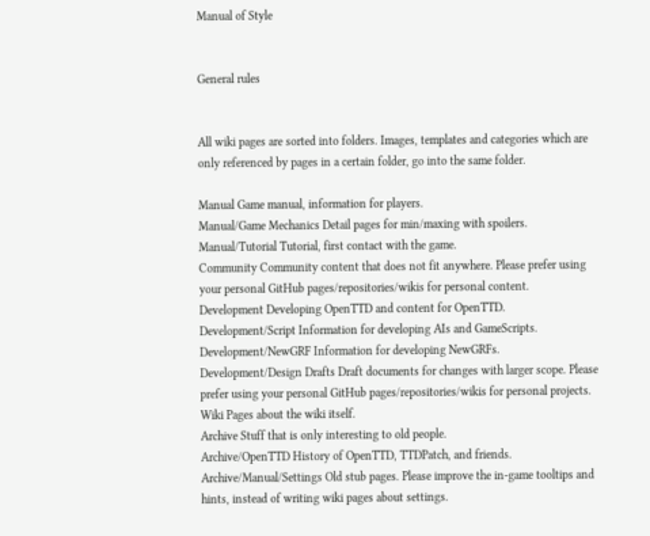Manual of Style


General rules


All wiki pages are sorted into folders. Images, templates and categories which are only referenced by pages in a certain folder, go into the same folder.

Manual Game manual, information for players.
Manual/Game Mechanics Detail pages for min/maxing with spoilers.
Manual/Tutorial Tutorial, first contact with the game.
Community Community content that does not fit anywhere. Please prefer using your personal GitHub pages/repositories/wikis for personal content.
Development Developing OpenTTD and content for OpenTTD.
Development/Script Information for developing AIs and GameScripts.
Development/NewGRF Information for developing NewGRFs.
Development/Design Drafts Draft documents for changes with larger scope. Please prefer using your personal GitHub pages/repositories/wikis for personal projects.
Wiki Pages about the wiki itself.
Archive Stuff that is only interesting to old people.
Archive/OpenTTD History of OpenTTD, TTDPatch, and friends.
Archive/Manual/Settings Old stub pages. Please improve the in-game tooltips and hints, instead of writing wiki pages about settings.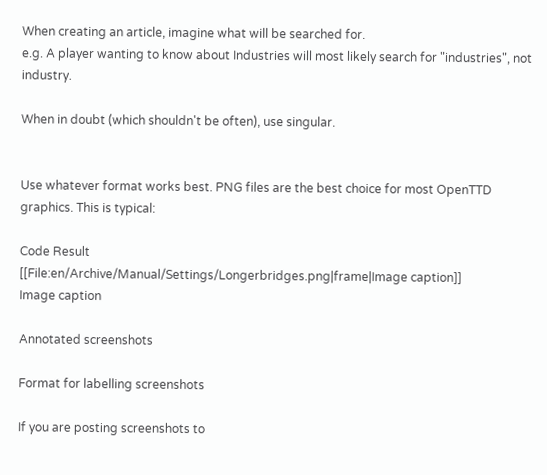When creating an article, imagine what will be searched for.
e.g. A player wanting to know about Industries will most likely search for "industries", not industry.

When in doubt (which shouldn't be often), use singular.


Use whatever format works best. PNG files are the best choice for most OpenTTD graphics. This is typical:

Code Result
[[File:en/Archive/Manual/Settings/Longerbridges.png|frame|Image caption]]
Image caption

Annotated screenshots

Format for labelling screenshots

If you are posting screenshots to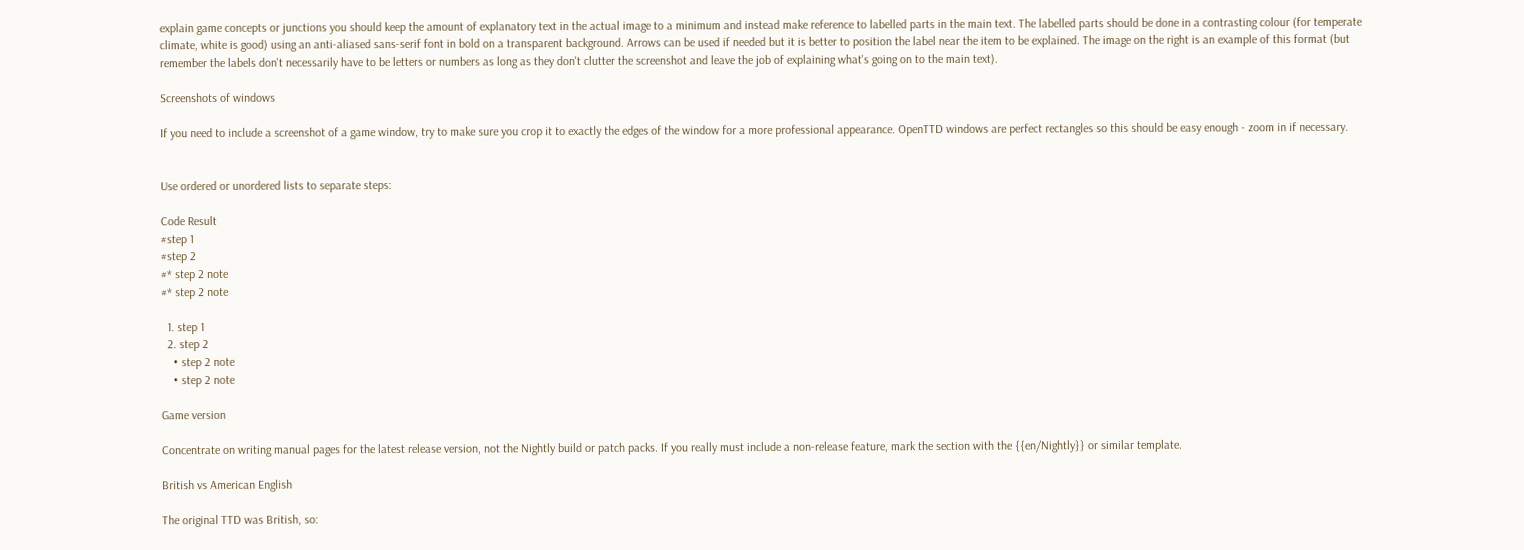explain game concepts or junctions you should keep the amount of explanatory text in the actual image to a minimum and instead make reference to labelled parts in the main text. The labelled parts should be done in a contrasting colour (for temperate climate, white is good) using an anti-aliased sans-serif font in bold on a transparent background. Arrows can be used if needed but it is better to position the label near the item to be explained. The image on the right is an example of this format (but remember the labels don't necessarily have to be letters or numbers as long as they don't clutter the screenshot and leave the job of explaining what's going on to the main text).

Screenshots of windows

If you need to include a screenshot of a game window, try to make sure you crop it to exactly the edges of the window for a more professional appearance. OpenTTD windows are perfect rectangles so this should be easy enough - zoom in if necessary.


Use ordered or unordered lists to separate steps:

Code Result
#step 1
#step 2
#* step 2 note
#* step 2 note

  1. step 1
  2. step 2
    • step 2 note
    • step 2 note

Game version

Concentrate on writing manual pages for the latest release version, not the Nightly build or patch packs. If you really must include a non-release feature, mark the section with the {{en/Nightly}} or similar template.

British vs American English

The original TTD was British, so: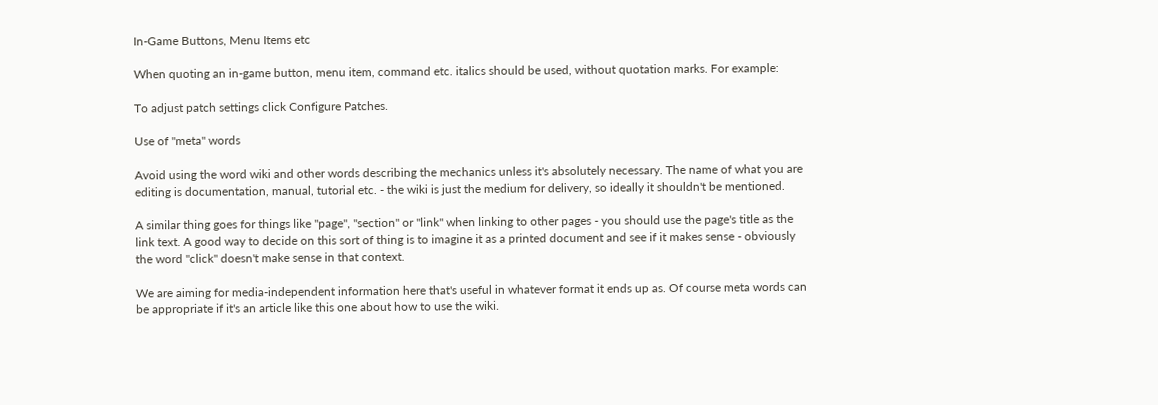In-Game Buttons, Menu Items etc

When quoting an in-game button, menu item, command etc. italics should be used, without quotation marks. For example:

To adjust patch settings click Configure Patches.

Use of "meta" words

Avoid using the word wiki and other words describing the mechanics unless it's absolutely necessary. The name of what you are editing is documentation, manual, tutorial etc. - the wiki is just the medium for delivery, so ideally it shouldn't be mentioned.

A similar thing goes for things like "page", "section" or "link" when linking to other pages - you should use the page's title as the link text. A good way to decide on this sort of thing is to imagine it as a printed document and see if it makes sense - obviously the word "click" doesn't make sense in that context.

We are aiming for media-independent information here that's useful in whatever format it ends up as. Of course meta words can be appropriate if it's an article like this one about how to use the wiki.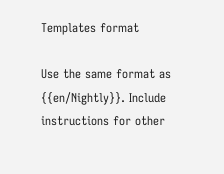Templates format

Use the same format as {{en/Nightly}}. Include instructions for other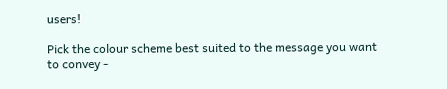users!

Pick the colour scheme best suited to the message you want to convey -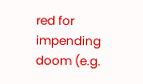red for impending doom (e.g.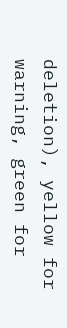deletion), yellow for warning, green for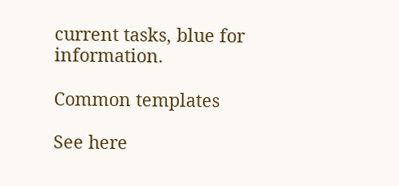current tasks, blue for information.

Common templates

See here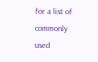for a list of commonly used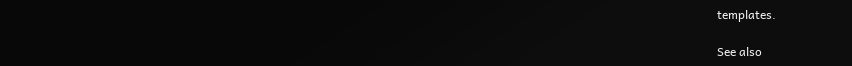templates.

See also